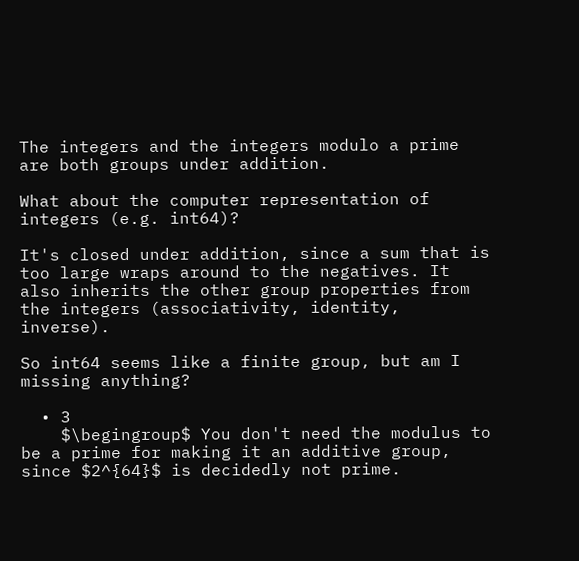The integers and the integers modulo a prime are both groups under addition.

What about the computer representation of integers (e.g. int64)?

It's closed under addition, since a sum that is too large wraps around to the negatives. It also inherits the other group properties from the integers (associativity, identity, inverse).

So int64 seems like a finite group, but am I missing anything?

  • 3
    $\begingroup$ You don't need the modulus to be a prime for making it an additive group, since $2^{64}$ is decidedly not prime.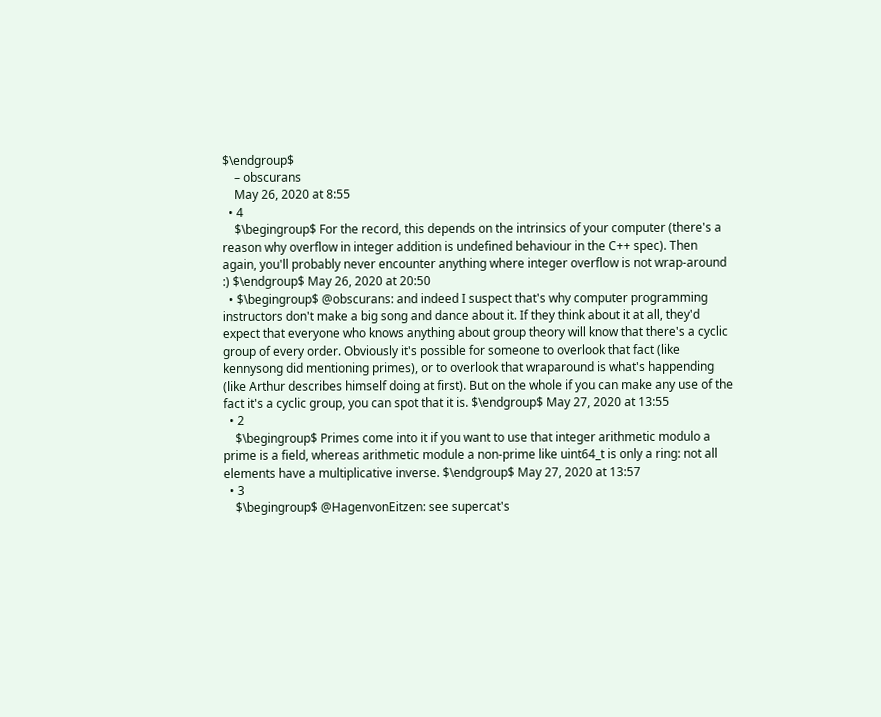$\endgroup$
    – obscurans
    May 26, 2020 at 8:55
  • 4
    $\begingroup$ For the record, this depends on the intrinsics of your computer (there's a reason why overflow in integer addition is undefined behaviour in the C++ spec). Then again, you'll probably never encounter anything where integer overflow is not wrap-around :) $\endgroup$ May 26, 2020 at 20:50
  • $\begingroup$ @obscurans: and indeed I suspect that's why computer programming instructors don't make a big song and dance about it. If they think about it at all, they'd expect that everyone who knows anything about group theory will know that there's a cyclic group of every order. Obviously it's possible for someone to overlook that fact (like kennysong did mentioning primes), or to overlook that wraparound is what's happending (like Arthur describes himself doing at first). But on the whole if you can make any use of the fact it's a cyclic group, you can spot that it is. $\endgroup$ May 27, 2020 at 13:55
  • 2
    $\begingroup$ Primes come into it if you want to use that integer arithmetic modulo a prime is a field, whereas arithmetic module a non-prime like uint64_t is only a ring: not all elements have a multiplicative inverse. $\endgroup$ May 27, 2020 at 13:57
  • 3
    $\begingroup$ @HagenvonEitzen: see supercat's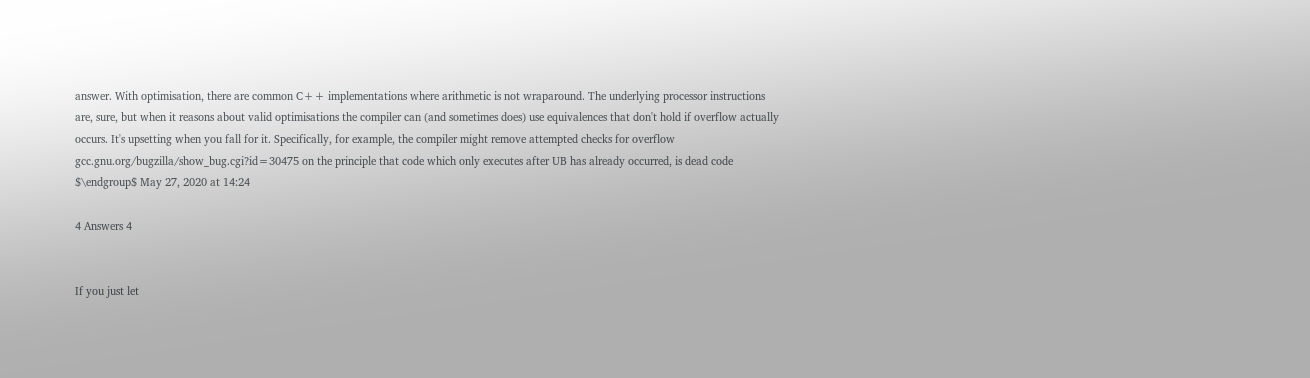answer. With optimisation, there are common C++ implementations where arithmetic is not wraparound. The underlying processor instructions are, sure, but when it reasons about valid optimisations the compiler can (and sometimes does) use equivalences that don't hold if overflow actually occurs. It's upsetting when you fall for it. Specifically, for example, the compiler might remove attempted checks for overflow gcc.gnu.org/bugzilla/show_bug.cgi?id=30475 on the principle that code which only executes after UB has already occurred, is dead code $\endgroup$ May 27, 2020 at 14:24

4 Answers 4


If you just let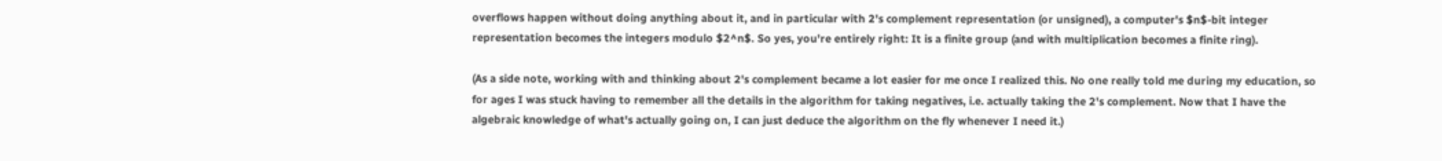overflows happen without doing anything about it, and in particular with 2's complement representation (or unsigned), a computer's $n$-bit integer representation becomes the integers modulo $2^n$. So yes, you're entirely right: It is a finite group (and with multiplication becomes a finite ring).

(As a side note, working with and thinking about 2's complement became a lot easier for me once I realized this. No one really told me during my education, so for ages I was stuck having to remember all the details in the algorithm for taking negatives, i.e. actually taking the 2's complement. Now that I have the algebraic knowledge of what's actually going on, I can just deduce the algorithm on the fly whenever I need it.)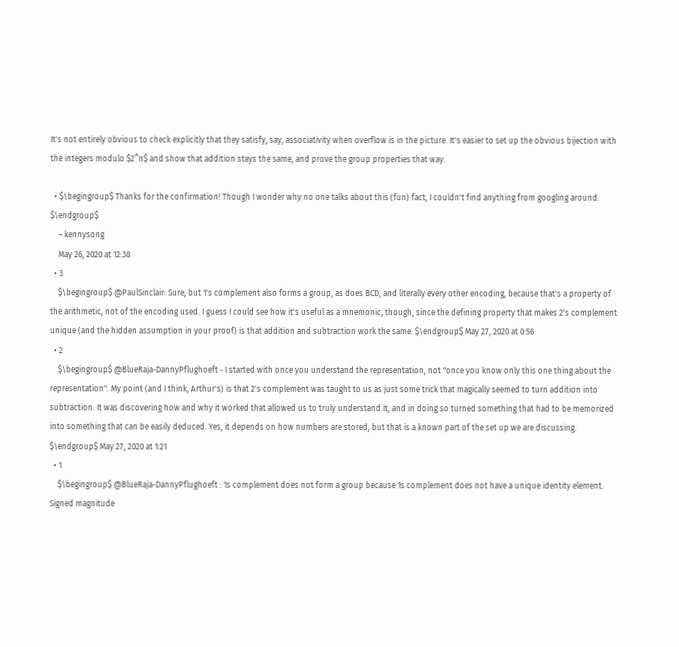It's not entirely obvious to check explicitly that they satisfy, say, associativity when overflow is in the picture. It's easier to set up the obvious bijection with the integers modulo $2^n$ and show that addition stays the same, and prove the group properties that way.

  • $\begingroup$ Thanks for the confirmation! Though I wonder why no one talks about this (fun) fact, I couldn't find anything from googling around. $\endgroup$
    – kennysong
    May 26, 2020 at 12:38
  • 3
    $\begingroup$ @PaulSinclair: Sure, but 1's complement also forms a group, as does BCD, and literally every other encoding, because that's a property of the arithmetic, not of the encoding used. I guess I could see how it's useful as a mnemonic, though, since the defining property that makes 2's complement unique (and the hidden assumption in your proof) is that addition and subtraction work the same. $\endgroup$ May 27, 2020 at 0:56
  • 2
    $\begingroup$ @BlueRaja-DannyPflughoeft - I started with once you understand the representation, not "once you know only this one thing about the representation". My point (and I think, Arthur's) is that 2's complement was taught to us as just some trick that magically seemed to turn addition into subtraction. It was discovering how and why it worked that allowed us to truly understand it, and in doing so turned something that had to be memorized into something that can be easily deduced. Yes, it depends on how numbers are stored, but that is a known part of the set up we are discussing. $\endgroup$ May 27, 2020 at 1:21
  • 1
    $\begingroup$ @BlueRaja-DannyPflughoeft : 1s complement does not form a group because 1s complement does not have a unique identity element. Signed magnitude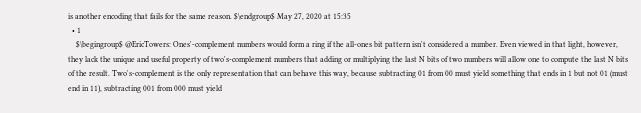is another encoding that fails for the same reason. $\endgroup$ May 27, 2020 at 15:35
  • 1
    $\begingroup$ @EricTowers: Ones'-complement numbers would form a ring if the all-ones bit pattern isn't considered a number. Even viewed in that light, however, they lack the unique and useful property of two's-complement numbers that adding or multiplying the last N bits of two numbers will allow one to compute the last N bits of the result. Two's-complement is the only representation that can behave this way, because subtracting 01 from 00 must yield something that ends in 1 but not 01 (must end in 11), subtracting 001 from 000 must yield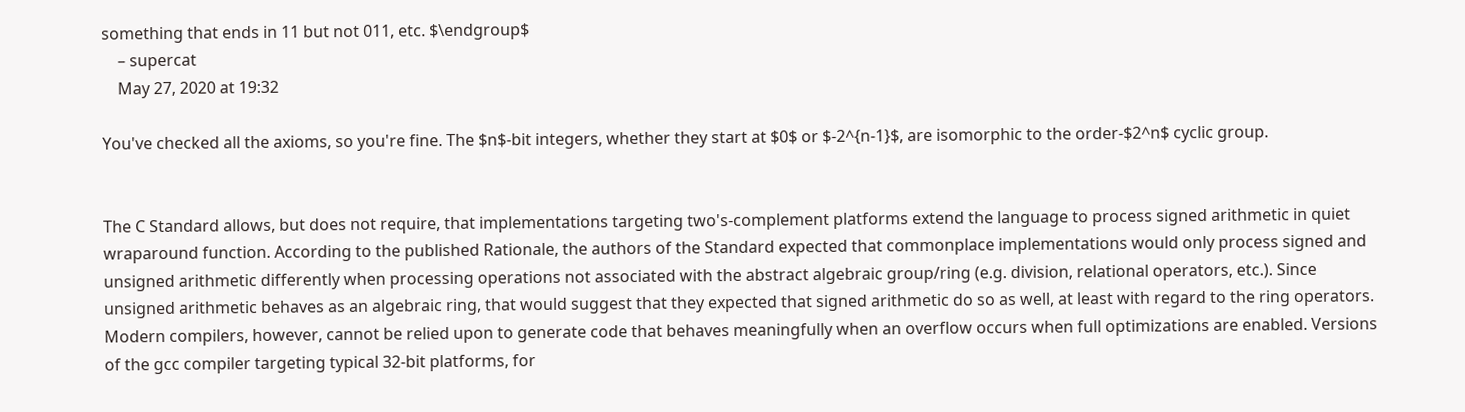something that ends in 11 but not 011, etc. $\endgroup$
    – supercat
    May 27, 2020 at 19:32

You've checked all the axioms, so you're fine. The $n$-bit integers, whether they start at $0$ or $-2^{n-1}$, are isomorphic to the order-$2^n$ cyclic group.


The C Standard allows, but does not require, that implementations targeting two's-complement platforms extend the language to process signed arithmetic in quiet wraparound function. According to the published Rationale, the authors of the Standard expected that commonplace implementations would only process signed and unsigned arithmetic differently when processing operations not associated with the abstract algebraic group/ring (e.g. division, relational operators, etc.). Since unsigned arithmetic behaves as an algebraic ring, that would suggest that they expected that signed arithmetic do so as well, at least with regard to the ring operators. Modern compilers, however, cannot be relied upon to generate code that behaves meaningfully when an overflow occurs when full optimizations are enabled. Versions of the gcc compiler targeting typical 32-bit platforms, for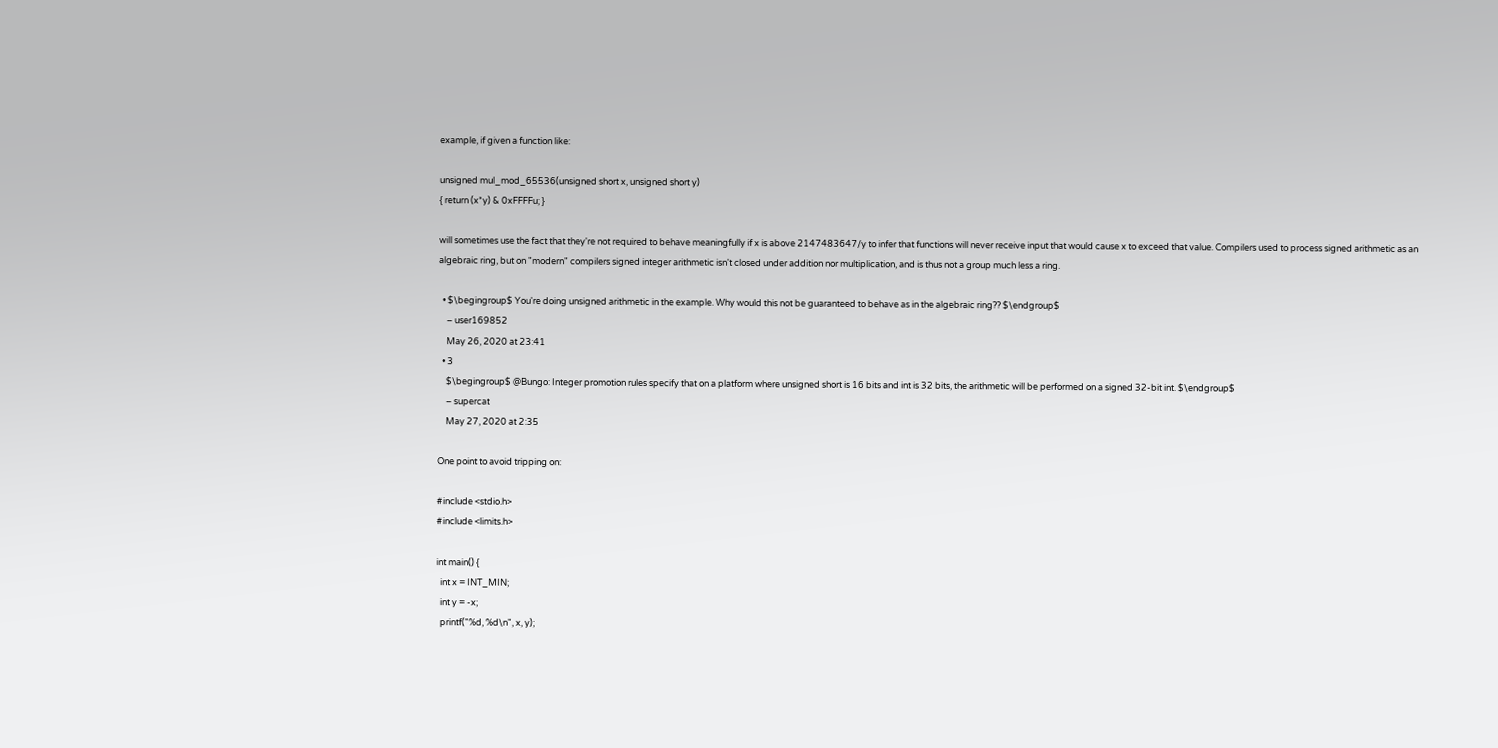example, if given a function like:

unsigned mul_mod_65536(unsigned short x, unsigned short y)
{ return (x*y) & 0xFFFFu; }

will sometimes use the fact that they're not required to behave meaningfully if x is above 2147483647/y to infer that functions will never receive input that would cause x to exceed that value. Compilers used to process signed arithmetic as an algebraic ring, but on "modern" compilers signed integer arithmetic isn't closed under addition nor multiplication, and is thus not a group much less a ring.

  • $\begingroup$ You're doing unsigned arithmetic in the example. Why would this not be guaranteed to behave as in the algebraic ring?? $\endgroup$
    – user169852
    May 26, 2020 at 23:41
  • 3
    $\begingroup$ @Bungo: Integer promotion rules specify that on a platform where unsigned short is 16 bits and int is 32 bits, the arithmetic will be performed on a signed 32-bit int. $\endgroup$
    – supercat
    May 27, 2020 at 2:35

One point to avoid tripping on:

#include <stdio.h>
#include <limits.h>

int main() {
  int x = INT_MIN;
  int y = -x;
  printf("%d, %d\n", x, y);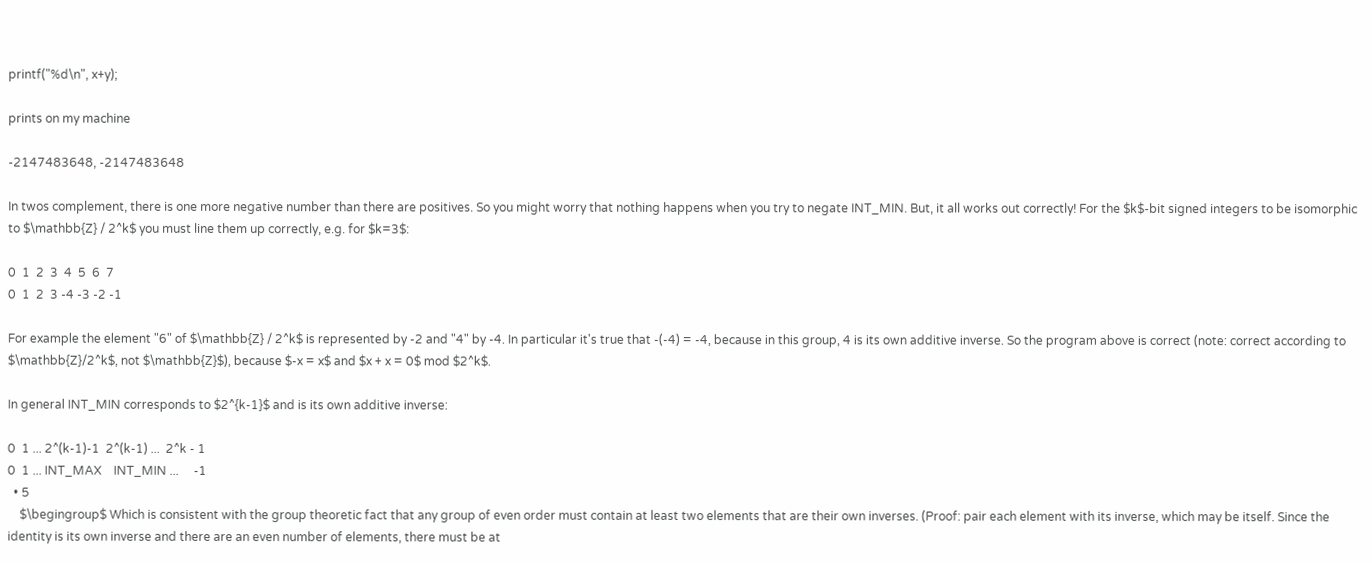printf("%d\n", x+y);

prints on my machine

-2147483648, -2147483648

In twos complement, there is one more negative number than there are positives. So you might worry that nothing happens when you try to negate INT_MIN. But, it all works out correctly! For the $k$-bit signed integers to be isomorphic to $\mathbb{Z} / 2^k$ you must line them up correctly, e.g. for $k=3$:

0  1  2  3  4  5  6  7
0  1  2  3 -4 -3 -2 -1

For example the element "6" of $\mathbb{Z} / 2^k$ is represented by -2 and "4" by -4. In particular it's true that -(-4) = -4, because in this group, 4 is its own additive inverse. So the program above is correct (note: correct according to $\mathbb{Z}/2^k$, not $\mathbb{Z}$), because $-x = x$ and $x + x = 0$ mod $2^k$.

In general INT_MIN corresponds to $2^{k-1}$ and is its own additive inverse:

0  1 ... 2^(k-1)-1  2^(k-1) ...  2^k - 1
0  1 ... INT_MAX    INT_MIN ...     -1
  • 5
    $\begingroup$ Which is consistent with the group theoretic fact that any group of even order must contain at least two elements that are their own inverses. (Proof: pair each element with its inverse, which may be itself. Since the identity is its own inverse and there are an even number of elements, there must be at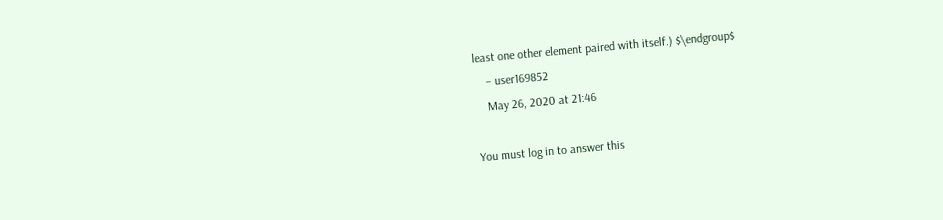least one other element paired with itself.) $\endgroup$
    – user169852
    May 26, 2020 at 21:46

You must log in to answer this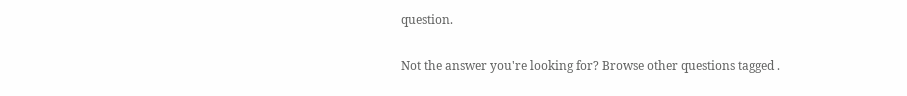question.

Not the answer you're looking for? Browse other questions tagged .